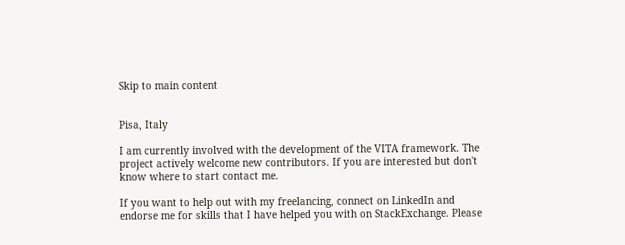Skip to main content


Pisa, Italy

I am currently involved with the development of the VITA framework. The project actively welcome new contributors. If you are interested but don't know where to start contact me.

If you want to help out with my freelancing, connect on LinkedIn and endorse me for skills that I have helped you with on StackExchange. Please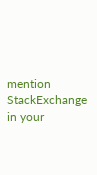mention StackExchange in your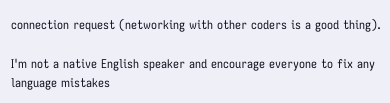connection request (networking with other coders is a good thing).

I'm not a native English speaker and encourage everyone to fix any language mistakes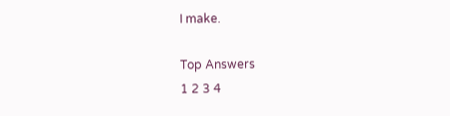I make.

Top Answers
1 2 3 4